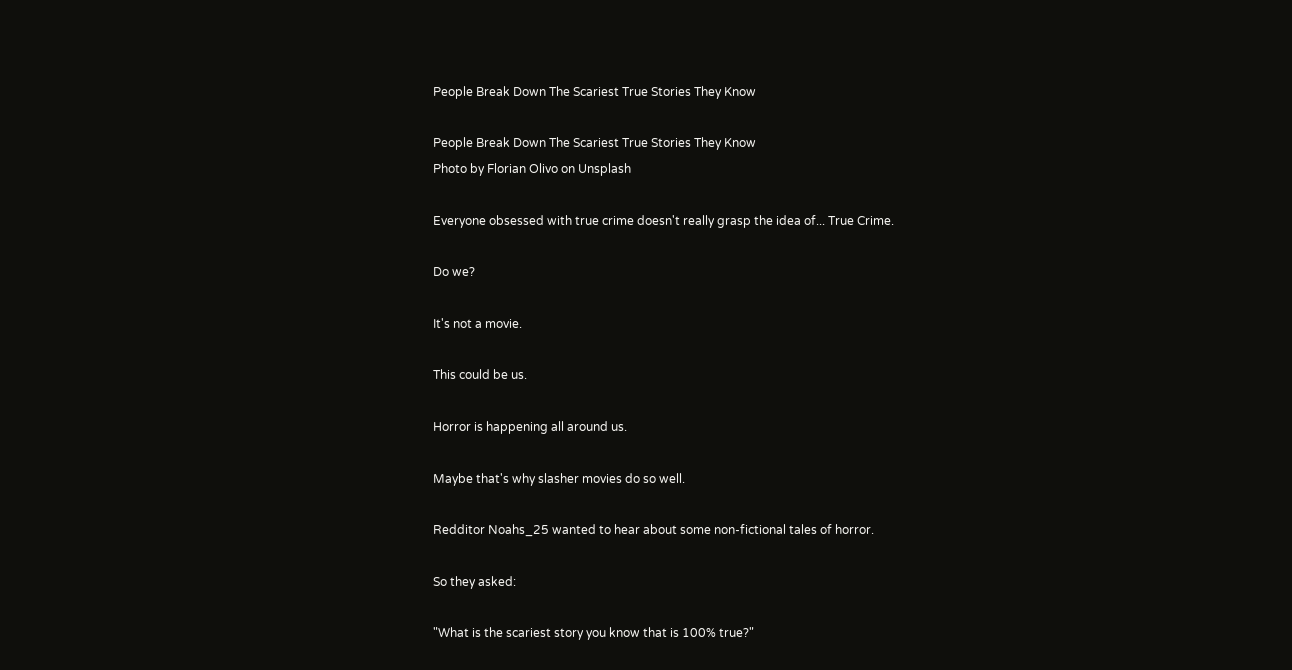People Break Down The Scariest True Stories They Know

People Break Down The Scariest True Stories They Know
Photo by Florian Olivo on Unsplash

Everyone obsessed with true crime doesn't really grasp the idea of... True Crime.

Do we?

It's not a movie.

This could be us.

Horror is happening all around us.

Maybe that's why slasher movies do so well.

Redditor Noahs_25 wanted to hear about some non-fictional tales of horror.

So they asked:

"What is the scariest story you know that is 100% true?"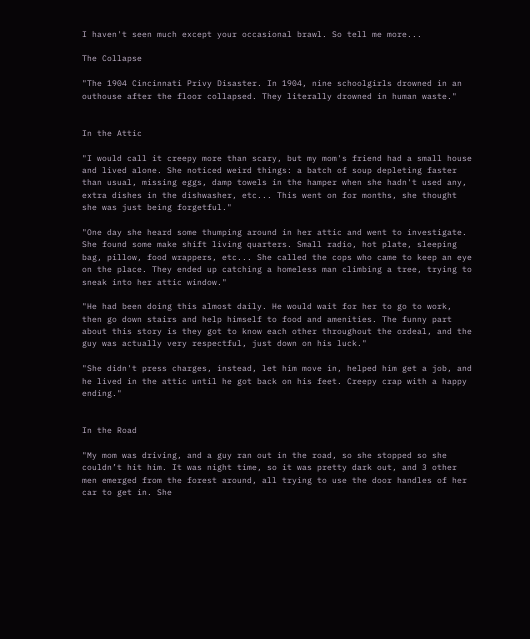I haven't seen much except your occasional brawl. So tell me more...

The Collapse

"The 1904 Cincinnati Privy Disaster. In 1904, nine schoolgirls drowned in an outhouse after the floor collapsed. They literally drowned in human waste."


In the Attic

"I would call it creepy more than scary, but my mom's friend had a small house and lived alone. She noticed weird things: a batch of soup depleting faster than usual, missing eggs, damp towels in the hamper when she hadn't used any, extra dishes in the dishwasher, etc... This went on for months, she thought she was just being forgetful."

"One day she heard some thumping around in her attic and went to investigate. She found some make shift living quarters. Small radio, hot plate, sleeping bag, pillow, food wrappers, etc... She called the cops who came to keep an eye on the place. They ended up catching a homeless man climbing a tree, trying to sneak into her attic window."

"He had been doing this almost daily. He would wait for her to go to work, then go down stairs and help himself to food and amenities. The funny part about this story is they got to know each other throughout the ordeal, and the guy was actually very respectful, just down on his luck."

"She didn't press charges, instead, let him move in, helped him get a job, and he lived in the attic until he got back on his feet. Creepy crap with a happy ending."


In the Road

"My mom was driving, and a guy ran out in the road, so she stopped so she couldn’t hit him. It was night time, so it was pretty dark out, and 3 other men emerged from the forest around, all trying to use the door handles of her car to get in. She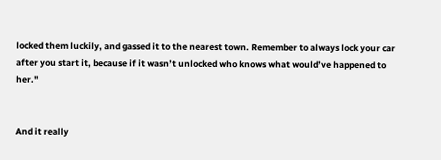locked them luckily, and gassed it to the nearest town. Remember to always lock your car after you start it, because if it wasn’t unlocked who knows what would’ve happened to her."


And it really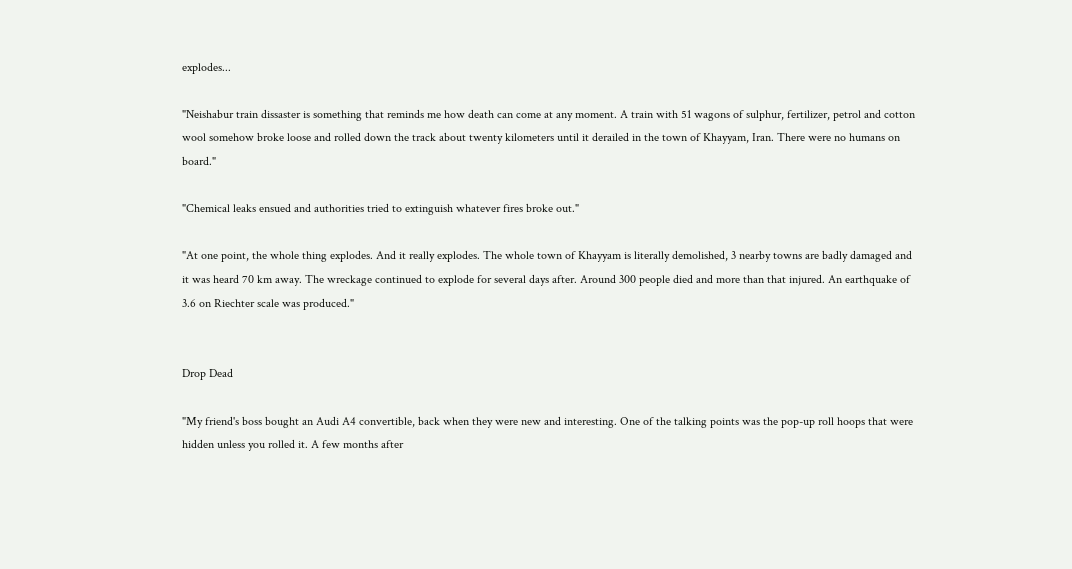explodes...

"Neishabur train dissaster is something that reminds me how death can come at any moment. A train with 51 wagons of sulphur, fertilizer, petrol and cotton wool somehow broke loose and rolled down the track about twenty kilometers until it derailed in the town of Khayyam, Iran. There were no humans on board."

"Chemical leaks ensued and authorities tried to extinguish whatever fires broke out."

"At one point, the whole thing explodes. And it really explodes. The whole town of Khayyam is literally demolished, 3 nearby towns are badly damaged and it was heard 70 km away. The wreckage continued to explode for several days after. Around 300 people died and more than that injured. An earthquake of 3.6 on Riechter scale was produced."


Drop Dead

"My friend's boss bought an Audi A4 convertible, back when they were new and interesting. One of the talking points was the pop-up roll hoops that were hidden unless you rolled it. A few months after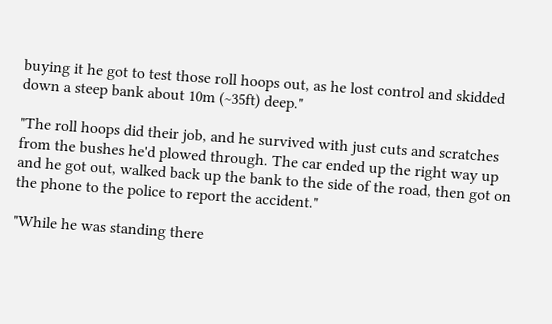buying it he got to test those roll hoops out, as he lost control and skidded down a steep bank about 10m (~35ft) deep."

"The roll hoops did their job, and he survived with just cuts and scratches from the bushes he'd plowed through. The car ended up the right way up and he got out, walked back up the bank to the side of the road, then got on the phone to the police to report the accident."

"While he was standing there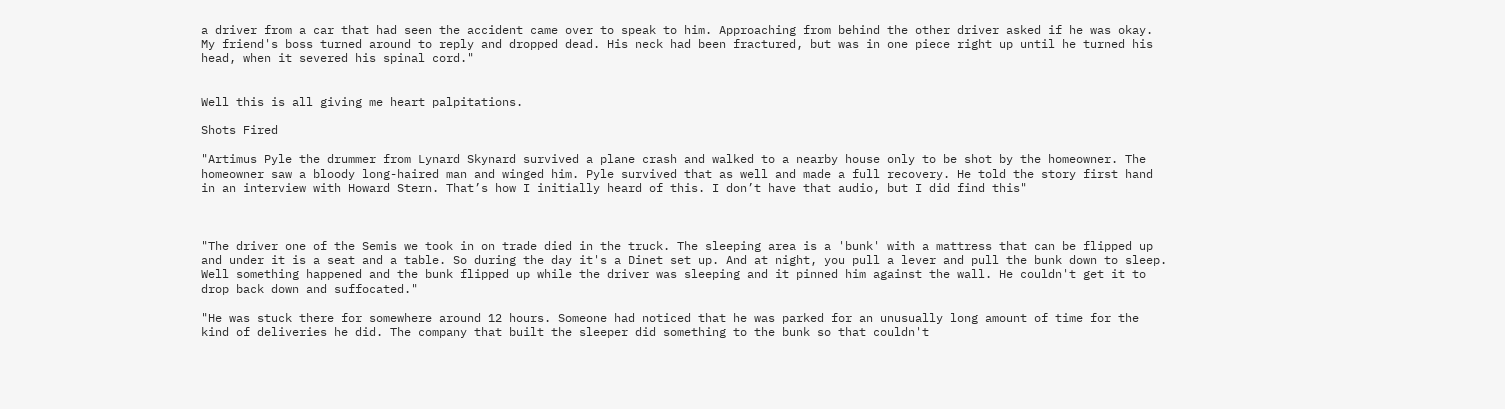a driver from a car that had seen the accident came over to speak to him. Approaching from behind the other driver asked if he was okay. My friend's boss turned around to reply and dropped dead. His neck had been fractured, but was in one piece right up until he turned his head, when it severed his spinal cord."


Well this is all giving me heart palpitations.

Shots Fired

"Artimus Pyle the drummer from Lynard Skynard survived a plane crash and walked to a nearby house only to be shot by the homeowner. The homeowner saw a bloody long-haired man and winged him. Pyle survived that as well and made a full recovery. He told the story first hand in an interview with Howard Stern. That’s how I initially heard of this. I don’t have that audio, but I did find this"



"The driver one of the Semis we took in on trade died in the truck. The sleeping area is a 'bunk' with a mattress that can be flipped up and under it is a seat and a table. So during the day it's a Dinet set up. And at night, you pull a lever and pull the bunk down to sleep. Well something happened and the bunk flipped up while the driver was sleeping and it pinned him against the wall. He couldn't get it to drop back down and suffocated."

"He was stuck there for somewhere around 12 hours. Someone had noticed that he was parked for an unusually long amount of time for the kind of deliveries he did. The company that built the sleeper did something to the bunk so that couldn't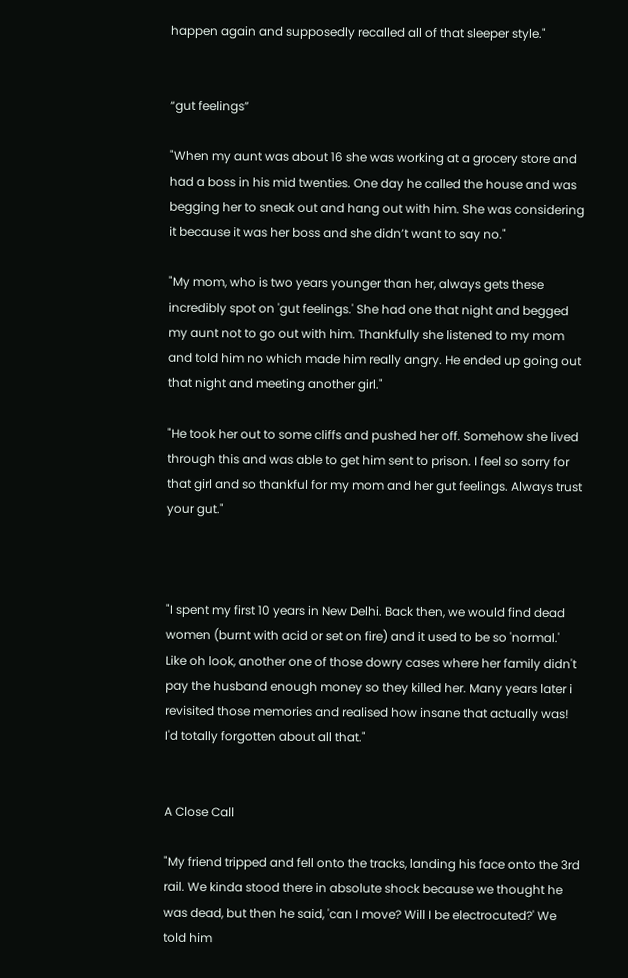happen again and supposedly recalled all of that sleeper style."


“gut feelings”

"When my aunt was about 16 she was working at a grocery store and had a boss in his mid twenties. One day he called the house and was begging her to sneak out and hang out with him. She was considering it because it was her boss and she didn’t want to say no."

"My mom, who is two years younger than her, always gets these incredibly spot on 'gut feelings.' She had one that night and begged my aunt not to go out with him. Thankfully she listened to my mom and told him no which made him really angry. He ended up going out that night and meeting another girl."

"He took her out to some cliffs and pushed her off. Somehow she lived through this and was able to get him sent to prison. I feel so sorry for that girl and so thankful for my mom and her gut feelings. Always trust your gut."



"I spent my first 10 years in New Delhi. Back then, we would find dead women (burnt with acid or set on fire) and it used to be so 'normal.' Like oh look, another one of those dowry cases where her family didn't pay the husband enough money so they killed her. Many years later i revisited those memories and realised how insane that actually was! I'd totally forgotten about all that."


A Close Call

"My friend tripped and fell onto the tracks, landing his face onto the 3rd rail. We kinda stood there in absolute shock because we thought he was dead, but then he said, 'can I move? Will I be electrocuted?' We told him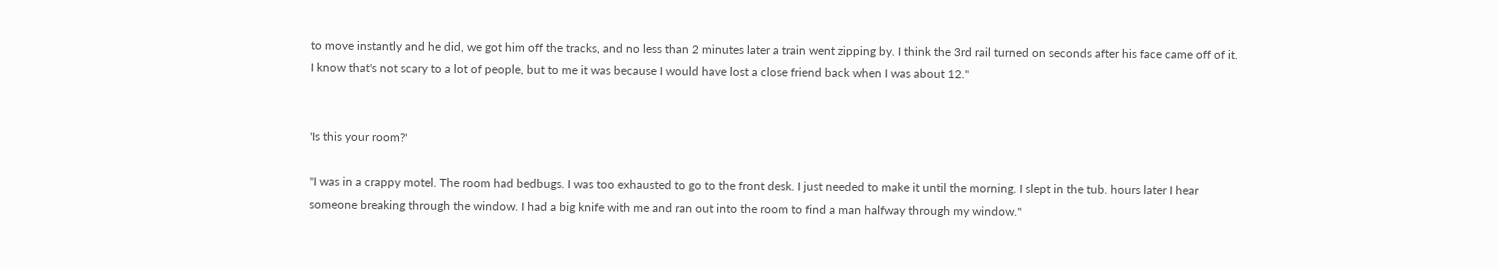to move instantly and he did, we got him off the tracks, and no less than 2 minutes later a train went zipping by. I think the 3rd rail turned on seconds after his face came off of it. I know that's not scary to a lot of people, but to me it was because I would have lost a close friend back when I was about 12."


'Is this your room?'

"I was in a crappy motel. The room had bedbugs. I was too exhausted to go to the front desk. I just needed to make it until the morning. I slept in the tub. hours later I hear someone breaking through the window. I had a big knife with me and ran out into the room to find a man halfway through my window."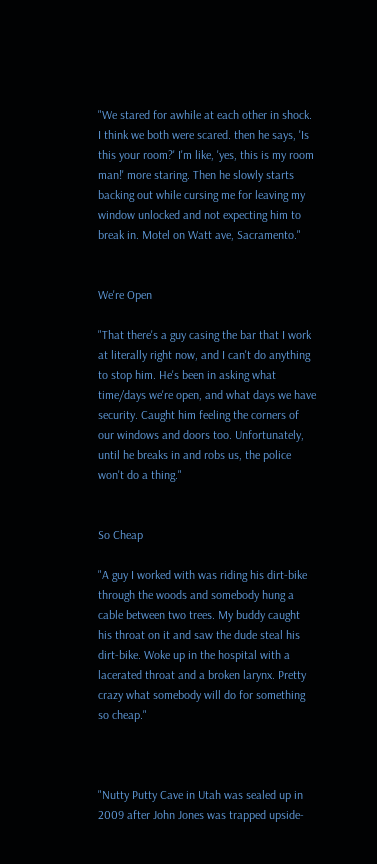"We stared for awhile at each other in shock. I think we both were scared. then he says, 'Is this your room?' I'm like, 'yes, this is my room man!' more staring. Then he slowly starts backing out while cursing me for leaving my window unlocked and not expecting him to break in. Motel on Watt ave, Sacramento."


We're Open

"That there's a guy casing the bar that I work at literally right now, and I can't do anything to stop him. He's been in asking what time/days we're open, and what days we have security. Caught him feeling the corners of our windows and doors too. Unfortunately, until he breaks in and robs us, the police won't do a thing."


So Cheap

"A guy I worked with was riding his dirt-bike through the woods and somebody hung a cable between two trees. My buddy caught his throat on it and saw the dude steal his dirt-bike. Woke up in the hospital with a lacerated throat and a broken larynx. Pretty crazy what somebody will do for something so cheap."



"Nutty Putty Cave in Utah was sealed up in 2009 after John Jones was trapped upside-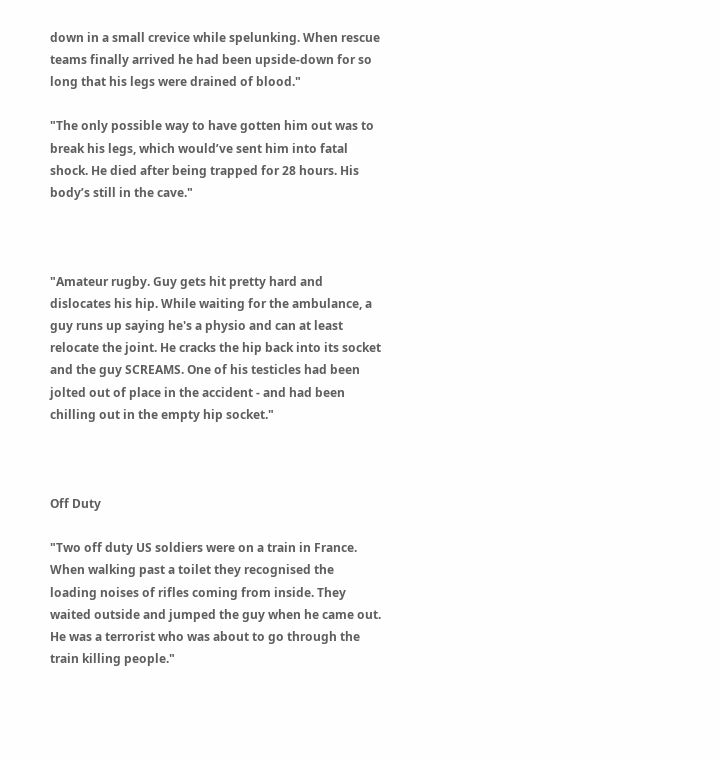down in a small crevice while spelunking. When rescue teams finally arrived he had been upside-down for so long that his legs were drained of blood."

"The only possible way to have gotten him out was to break his legs, which would’ve sent him into fatal shock. He died after being trapped for 28 hours. His body’s still in the cave."



"Amateur rugby. Guy gets hit pretty hard and dislocates his hip. While waiting for the ambulance, a guy runs up saying he's a physio and can at least relocate the joint. He cracks the hip back into its socket and the guy SCREAMS. One of his testicles had been jolted out of place in the accident - and had been chilling out in the empty hip socket."



Off Duty

"Two off duty US soldiers were on a train in France. When walking past a toilet they recognised the loading noises of rifles coming from inside. They waited outside and jumped the guy when he came out. He was a terrorist who was about to go through the train killing people."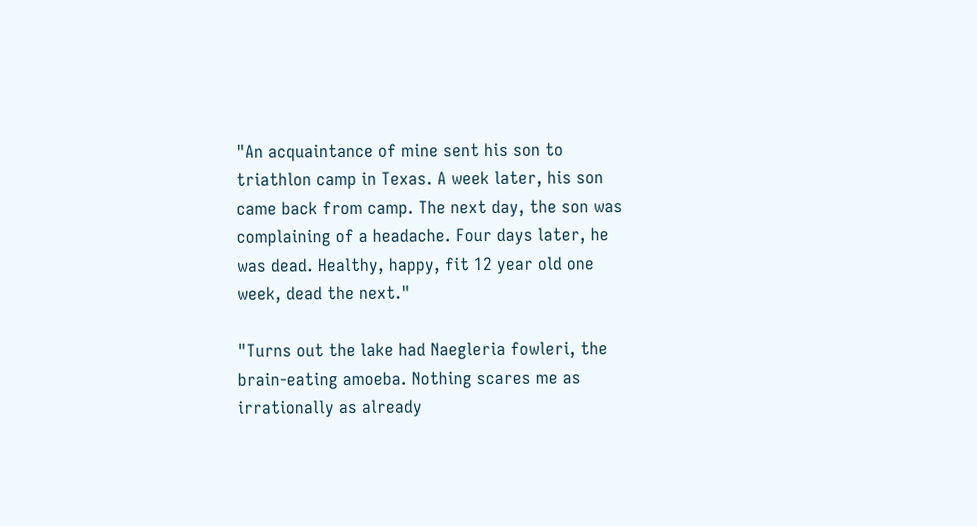"An acquaintance of mine sent his son to triathlon camp in Texas. A week later, his son came back from camp. The next day, the son was complaining of a headache. Four days later, he was dead. Healthy, happy, fit 12 year old one week, dead the next."

"Turns out the lake had Naegleria fowleri, the brain-eating amoeba. Nothing scares me as irrationally as already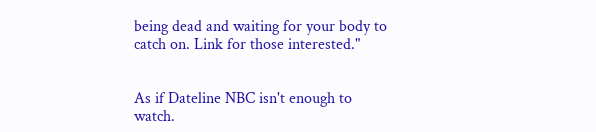being dead and waiting for your body to catch on. Link for those interested."


As if Dateline NBC isn't enough to watch.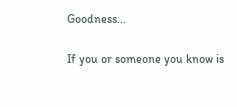Goodness...

If you or someone you know is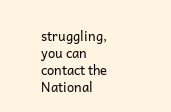struggling, you can contact the National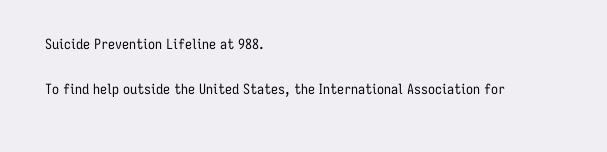Suicide Prevention Lifeline at 988.

To find help outside the United States, the International Association for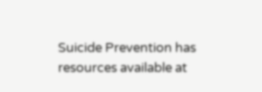Suicide Prevention has resources available at